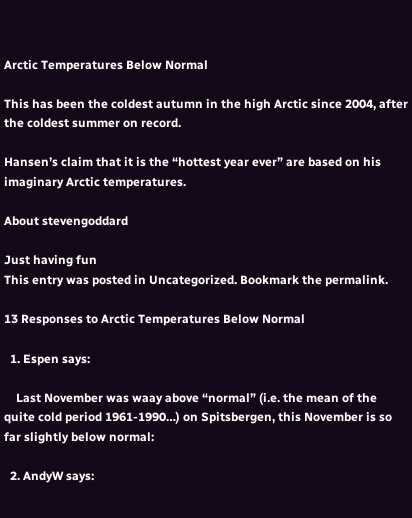Arctic Temperatures Below Normal

This has been the coldest autumn in the high Arctic since 2004, after the coldest summer on record.

Hansen’s claim that it is the “hottest year ever” are based on his imaginary Arctic temperatures.

About stevengoddard

Just having fun
This entry was posted in Uncategorized. Bookmark the permalink.

13 Responses to Arctic Temperatures Below Normal

  1. Espen says:

    Last November was waay above “normal” (i.e. the mean of the quite cold period 1961-1990…) on Spitsbergen, this November is so far slightly below normal:

  2. AndyW says: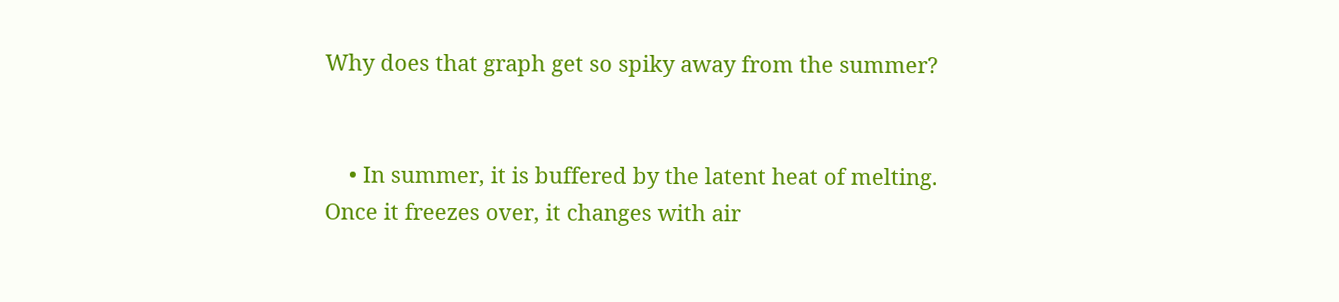Why does that graph get so spiky away from the summer?


    • In summer, it is buffered by the latent heat of melting. Once it freezes over, it changes with air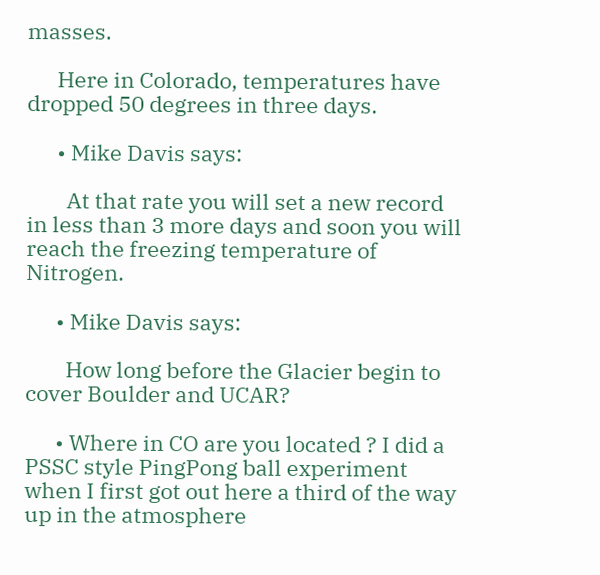masses.

      Here in Colorado, temperatures have dropped 50 degrees in three days.

      • Mike Davis says:

        At that rate you will set a new record in less than 3 more days and soon you will reach the freezing temperature of Nitrogen.

      • Mike Davis says:

        How long before the Glacier begin to cover Boulder and UCAR?

      • Where in CO are you located ? I did a PSSC style PingPong ball experiment when I first got out here a third of the way up in the atmosphere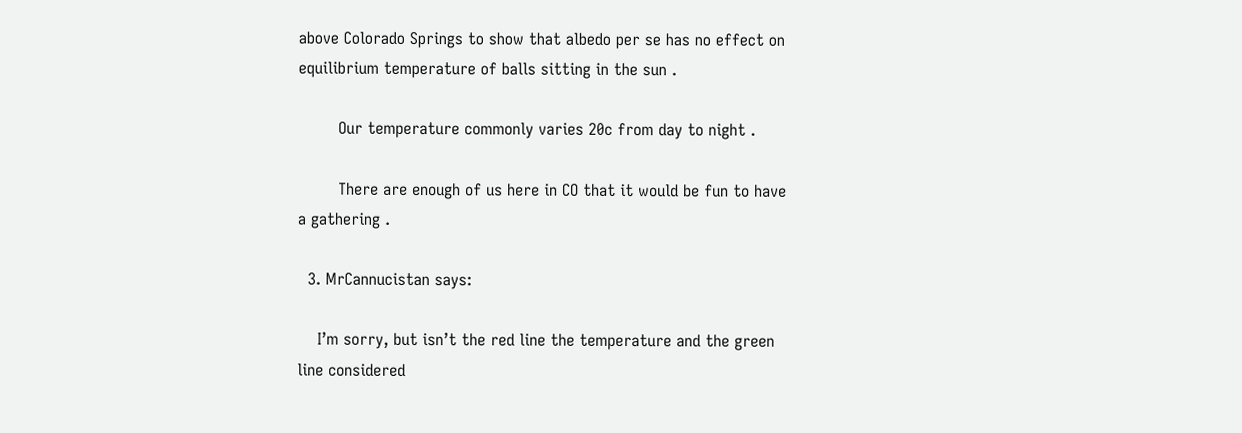above Colorado Springs to show that albedo per se has no effect on equilibrium temperature of balls sitting in the sun .

        Our temperature commonly varies 20c from day to night .

        There are enough of us here in CO that it would be fun to have a gathering .

  3. MrCannucistan says:

    I’m sorry, but isn’t the red line the temperature and the green line considered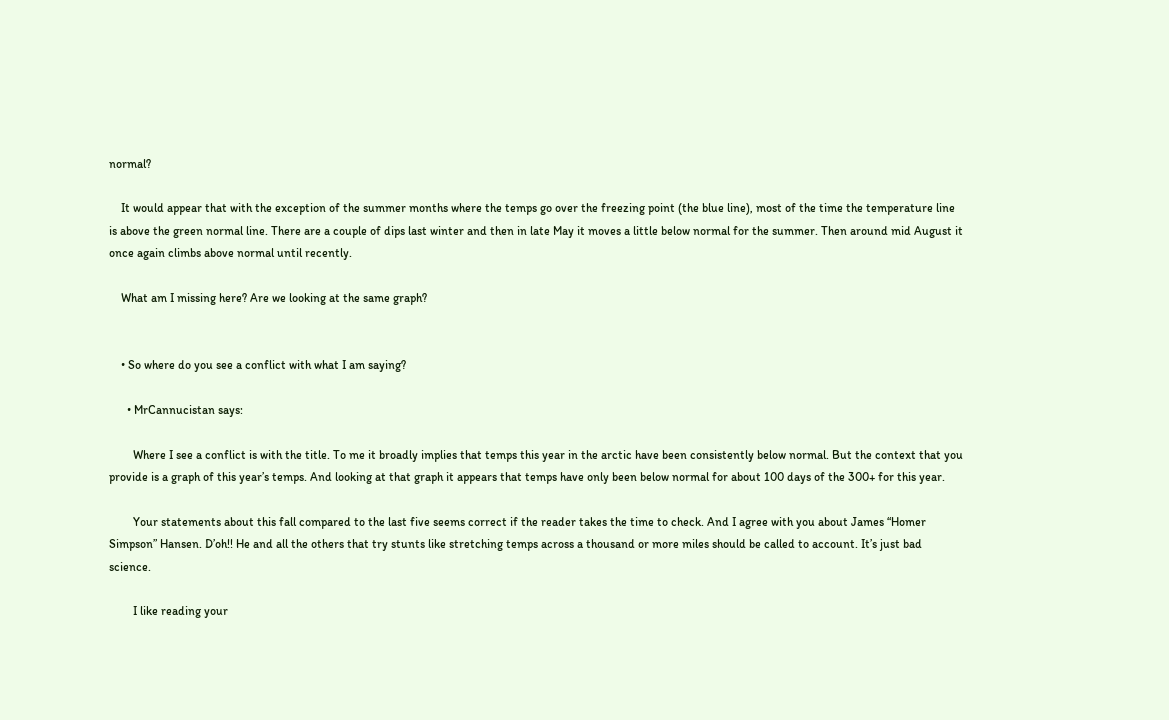normal?

    It would appear that with the exception of the summer months where the temps go over the freezing point (the blue line), most of the time the temperature line is above the green normal line. There are a couple of dips last winter and then in late May it moves a little below normal for the summer. Then around mid August it once again climbs above normal until recently.

    What am I missing here? Are we looking at the same graph?


    • So where do you see a conflict with what I am saying?

      • MrCannucistan says:

        Where I see a conflict is with the title. To me it broadly implies that temps this year in the arctic have been consistently below normal. But the context that you provide is a graph of this year’s temps. And looking at that graph it appears that temps have only been below normal for about 100 days of the 300+ for this year.

        Your statements about this fall compared to the last five seems correct if the reader takes the time to check. And I agree with you about James “Homer Simpson” Hansen. D’oh!! He and all the others that try stunts like stretching temps across a thousand or more miles should be called to account. It’s just bad science.

        I like reading your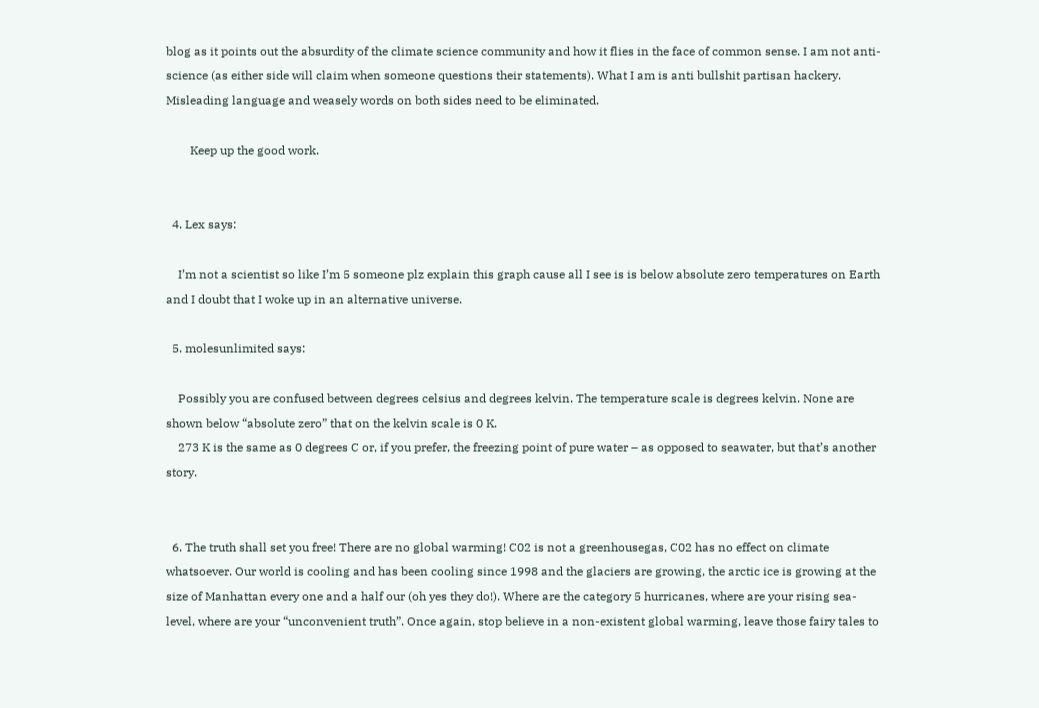blog as it points out the absurdity of the climate science community and how it flies in the face of common sense. I am not anti-science (as either side will claim when someone questions their statements). What I am is anti bullshit partisan hackery. Misleading language and weasely words on both sides need to be eliminated.

        Keep up the good work.


  4. Lex says:

    I’m not a scientist so like I’m 5 someone plz explain this graph cause all I see is is below absolute zero temperatures on Earth and I doubt that I woke up in an alternative universe.

  5. molesunlimited says:

    Possibly you are confused between degrees celsius and degrees kelvin. The temperature scale is degrees kelvin. None are shown below “absolute zero” that on the kelvin scale is 0 K.
    273 K is the same as 0 degrees C or, if you prefer, the freezing point of pure water – as opposed to seawater, but that’s another story.


  6. The truth shall set you free! There are no global warming! C02 is not a greenhousegas, C02 has no effect on climate whatsoever. Our world is cooling and has been cooling since 1998 and the glaciers are growing, the arctic ice is growing at the size of Manhattan every one and a half our (oh yes they do!). Where are the category 5 hurricanes, where are your rising sea-level, where are your “unconvenient truth”. Once again, stop believe in a non-existent global warming, leave those fairy tales to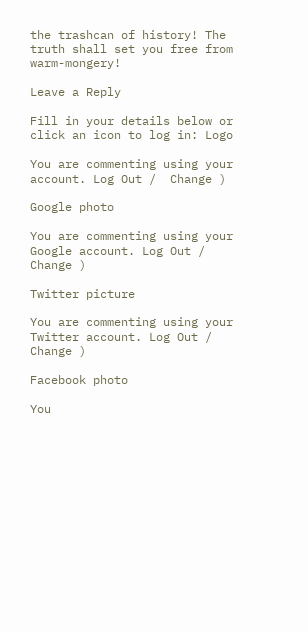the trashcan of history! The truth shall set you free from warm-mongery!

Leave a Reply

Fill in your details below or click an icon to log in: Logo

You are commenting using your account. Log Out /  Change )

Google photo

You are commenting using your Google account. Log Out /  Change )

Twitter picture

You are commenting using your Twitter account. Log Out /  Change )

Facebook photo

You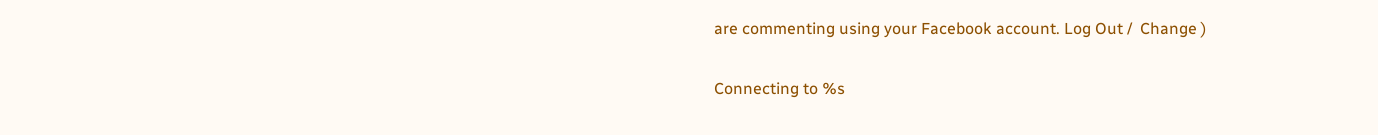are commenting using your Facebook account. Log Out /  Change )

Connecting to %s